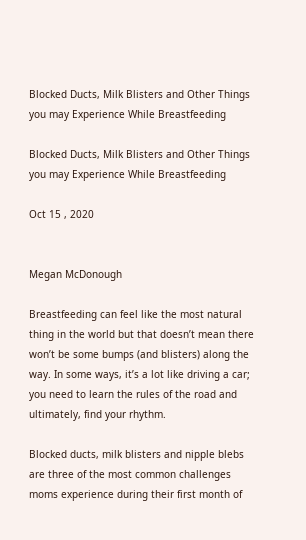Blocked Ducts, Milk Blisters and Other Things you may Experience While Breastfeeding

Blocked Ducts, Milk Blisters and Other Things you may Experience While Breastfeeding

Oct 15 , 2020


Megan McDonough

Breastfeeding can feel like the most natural thing in the world but that doesn’t mean there won’t be some bumps (and blisters) along the way. In some ways, it’s a lot like driving a car; you need to learn the rules of the road and ultimately, find your rhythm.

Blocked ducts, milk blisters and nipple blebs are three of the most common challenges moms experience during their first month of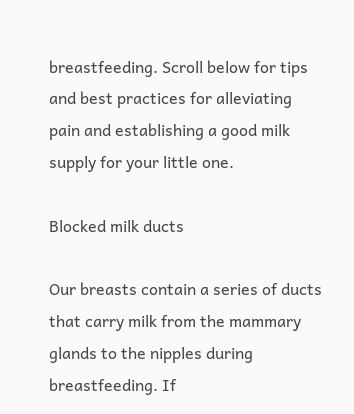breastfeeding. Scroll below for tips and best practices for alleviating pain and establishing a good milk supply for your little one.

Blocked milk ducts

Our breasts contain a series of ducts that carry milk from the mammary glands to the nipples during breastfeeding. If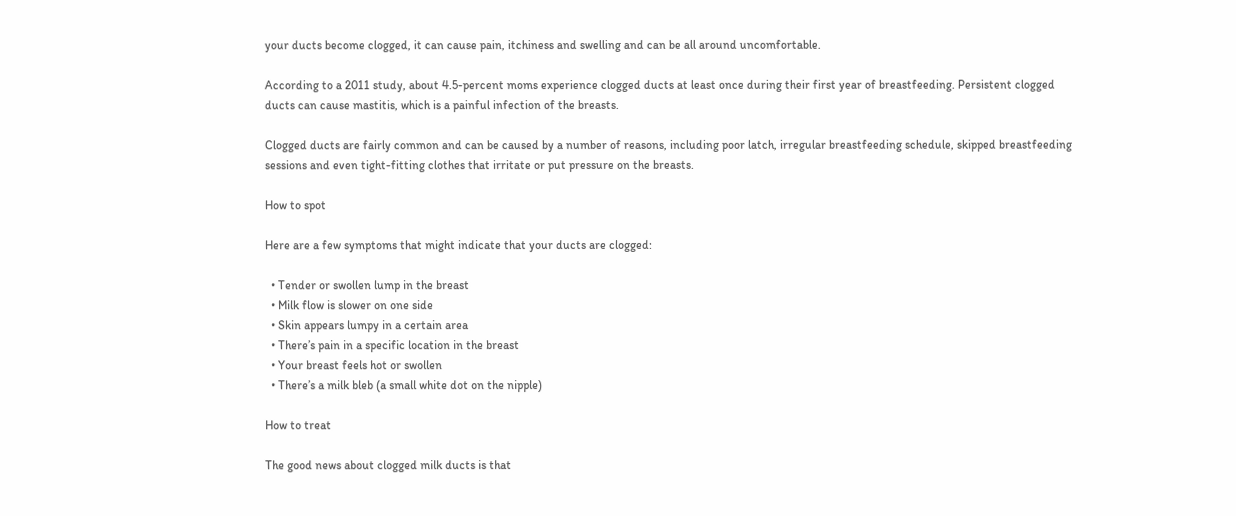your ducts become clogged, it can cause pain, itchiness and swelling and can be all around uncomfortable.

According to a 2011 study, about 4.5-percent moms experience clogged ducts at least once during their first year of breastfeeding. Persistent clogged ducts can cause mastitis, which is a painful infection of the breasts.

Clogged ducts are fairly common and can be caused by a number of reasons, including poor latch, irregular breastfeeding schedule, skipped breastfeeding sessions and even tight-fitting clothes that irritate or put pressure on the breasts.

How to spot

Here are a few symptoms that might indicate that your ducts are clogged:

  • Tender or swollen lump in the breast
  • Milk flow is slower on one side
  • Skin appears lumpy in a certain area
  • There’s pain in a specific location in the breast
  • Your breast feels hot or swollen
  • There’s a milk bleb (a small white dot on the nipple)

How to treat

The good news about clogged milk ducts is that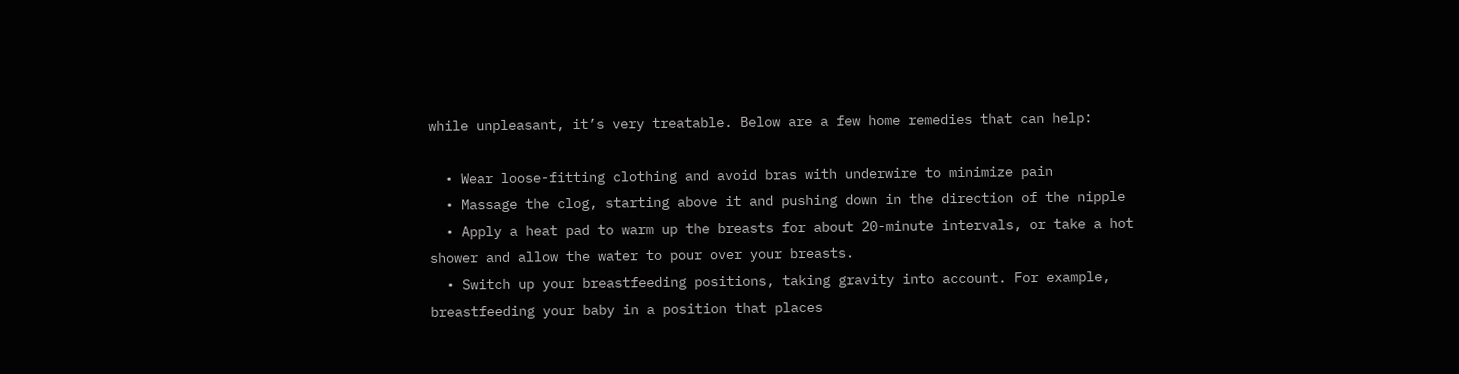while unpleasant, it’s very treatable. Below are a few home remedies that can help:

  • Wear loose-fitting clothing and avoid bras with underwire to minimize pain
  • Massage the clog, starting above it and pushing down in the direction of the nipple
  • Apply a heat pad to warm up the breasts for about 20-minute intervals, or take a hot shower and allow the water to pour over your breasts.
  • Switch up your breastfeeding positions, taking gravity into account. For example, breastfeeding your baby in a position that places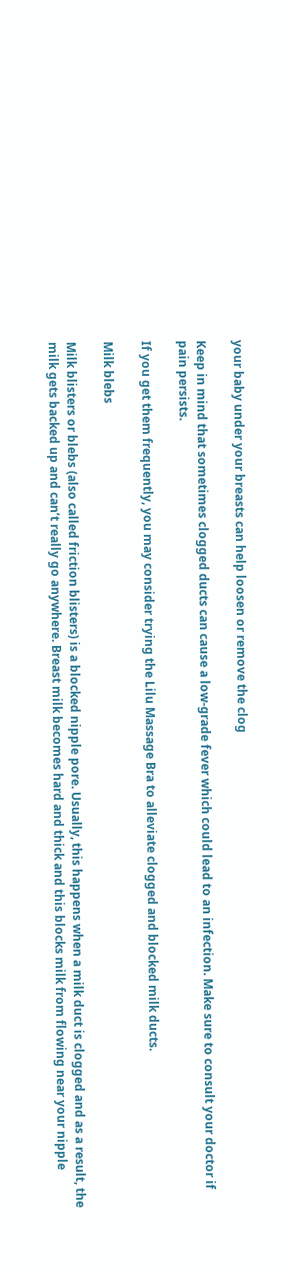your baby under your breasts can help loosen or remove the clog

Keep in mind that sometimes clogged ducts can cause a low-grade fever which could lead to an infection. Make sure to consult your doctor if pain persists.

If you get them frequently, you may consider trying the Lilu Massage Bra to alleviate clogged and blocked milk ducts.

Milk blebs

Milk blisters or blebs (also called friction blisters) is a blocked nipple pore. Usually, this happens when a milk duct is clogged and as a result, the milk gets backed up and can’t really go anywhere. Breast milk becomes hard and thick and this blocks milk from flowing near your nipple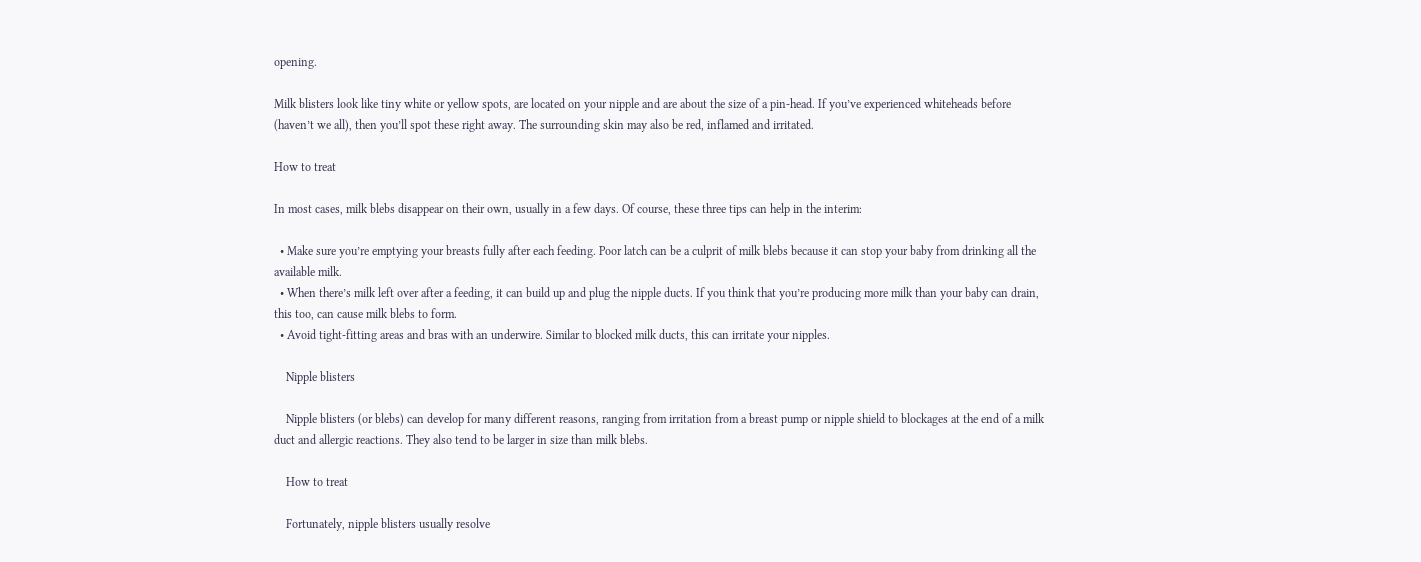opening.

Milk blisters look like tiny white or yellow spots, are located on your nipple and are about the size of a pin-head. If you’ve experienced whiteheads before (haven’t we all), then you’ll spot these right away. The surrounding skin may also be red, inflamed and irritated.

How to treat

In most cases, milk blebs disappear on their own, usually in a few days. Of course, these three tips can help in the interim:

  • Make sure you’re emptying your breasts fully after each feeding. Poor latch can be a culprit of milk blebs because it can stop your baby from drinking all the available milk.
  • When there’s milk left over after a feeding, it can build up and plug the nipple ducts. If you think that you’re producing more milk than your baby can drain, this too, can cause milk blebs to form.
  • Avoid tight-fitting areas and bras with an underwire. Similar to blocked milk ducts, this can irritate your nipples.

    Nipple blisters

    Nipple blisters (or blebs) can develop for many different reasons, ranging from irritation from a breast pump or nipple shield to blockages at the end of a milk duct and allergic reactions. They also tend to be larger in size than milk blebs.

    How to treat

    Fortunately, nipple blisters usually resolve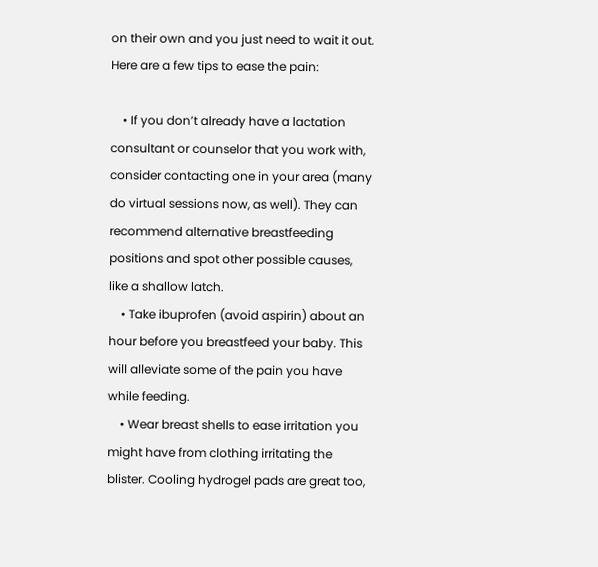on their own and you just need to wait it out. Here are a few tips to ease the pain:

    • If you don’t already have a lactation consultant or counselor that you work with, consider contacting one in your area (many do virtual sessions now, as well). They can recommend alternative breastfeeding positions and spot other possible causes, like a shallow latch.
    • Take ibuprofen (avoid aspirin) about an hour before you breastfeed your baby. This will alleviate some of the pain you have while feeding.
    • Wear breast shells to ease irritation you might have from clothing irritating the blister. Cooling hydrogel pads are great too,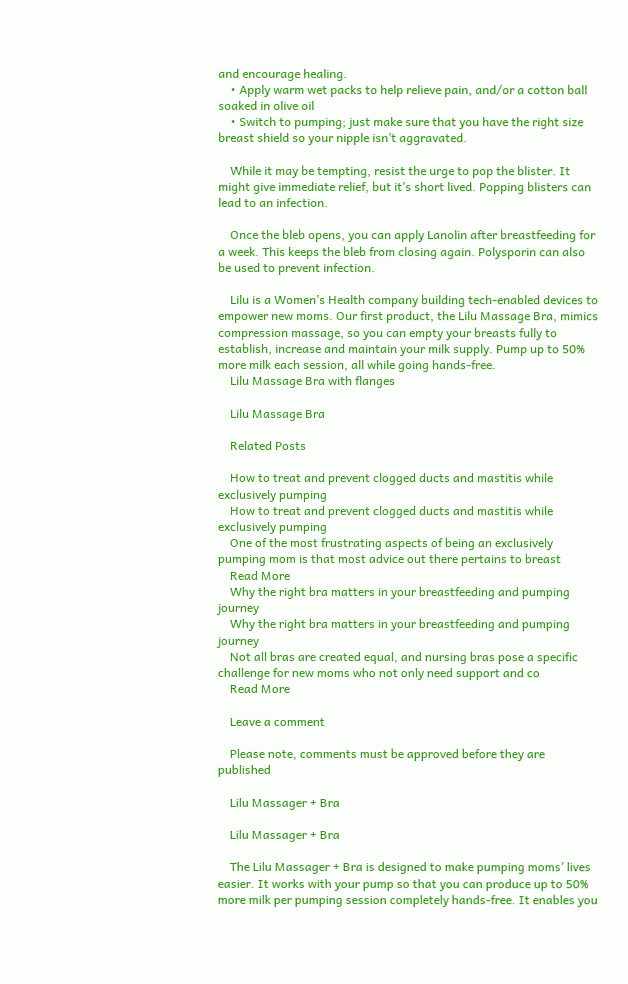and encourage healing.
    • Apply warm wet packs to help relieve pain, and/or a cotton ball soaked in olive oil
    • Switch to pumping; just make sure that you have the right size breast shield so your nipple isn’t aggravated.

    While it may be tempting, resist the urge to pop the blister. It might give immediate relief, but it’s short lived. Popping blisters can lead to an infection.

    Once the bleb opens, you can apply Lanolin after breastfeeding for a week. This keeps the bleb from closing again. Polysporin can also be used to prevent infection.

    Lilu is a Women’s Health company building tech-enabled devices to empower new moms. Our first product, the Lilu Massage Bra, mimics compression massage, so you can empty your breasts fully to establish, increase and maintain your milk supply. Pump up to 50% more milk each session, all while going hands-free.
    Lilu Massage Bra with flanges

    Lilu Massage Bra

    Related Posts

    How to treat and prevent clogged ducts and mastitis while exclusively pumping
    How to treat and prevent clogged ducts and mastitis while exclusively pumping
    One of the most frustrating aspects of being an exclusively pumping mom is that most advice out there pertains to breast
    Read More
    Why the right bra matters in your breastfeeding and pumping journey
    Why the right bra matters in your breastfeeding and pumping journey
    Not all bras are created equal, and nursing bras pose a specific challenge for new moms who not only need support and co
    Read More

    Leave a comment

    Please note, comments must be approved before they are published

    Lilu Massager + Bra

    Lilu Massager + Bra

    The Lilu Massager + Bra is designed to make pumping moms’ lives easier. It works with your pump so that you can produce up to 50% more milk per pumping session completely hands-free. It enables you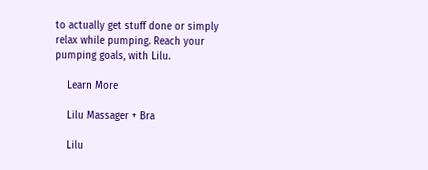to actually get stuff done or simply relax while pumping. Reach your pumping goals, with Lilu.

    Learn More

    Lilu Massager + Bra

    Lilu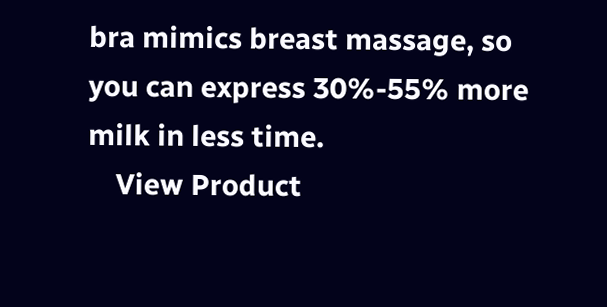bra mimics breast massage, so you can express 30%-55% more milk in less time.
    View Product